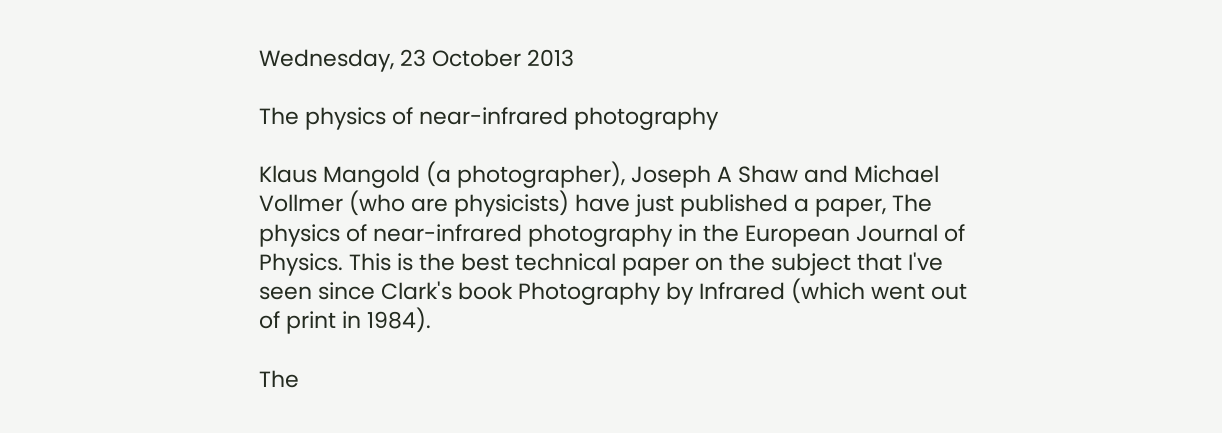Wednesday, 23 October 2013

The physics of near-infrared photography

Klaus Mangold (a photographer), Joseph A Shaw and Michael Vollmer (who are physicists) have just published a paper, The physics of near-infrared photography in the European Journal of Physics. This is the best technical paper on the subject that I've seen since Clark's book Photography by Infrared (which went out of print in 1984).

The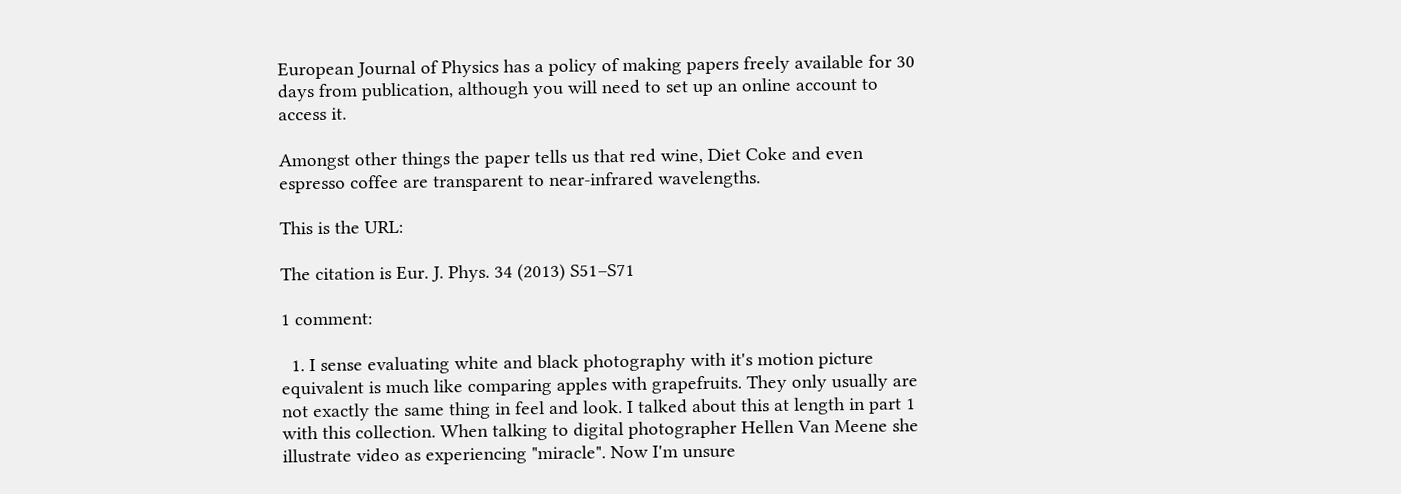European Journal of Physics has a policy of making papers freely available for 30 days from publication, although you will need to set up an online account to access it.

Amongst other things the paper tells us that red wine, Diet Coke and even espresso coffee are transparent to near-infrared wavelengths.

This is the URL:

The citation is Eur. J. Phys. 34 (2013) S51–S71

1 comment:

  1. I sense evaluating white and black photography with it's motion picture equivalent is much like comparing apples with grapefruits. They only usually are not exactly the same thing in feel and look. I talked about this at length in part 1 with this collection. When talking to digital photographer Hellen Van Meene she illustrate video as experiencing "miracle". Now I'm unsure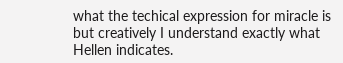what the techical expression for miracle is but creatively I understand exactly what Hellen indicates.